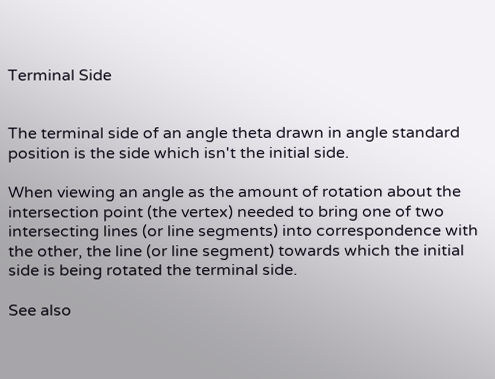Terminal Side


The terminal side of an angle theta drawn in angle standard position is the side which isn't the initial side.

When viewing an angle as the amount of rotation about the intersection point (the vertex) needed to bring one of two intersecting lines (or line segments) into correspondence with the other, the line (or line segment) towards which the initial side is being rotated the terminal side.

See also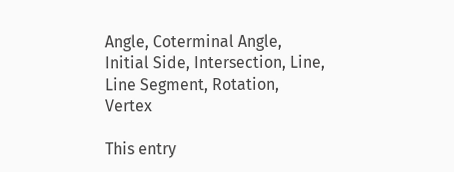Angle, Coterminal Angle, Initial Side, Intersection, Line, Line Segment, Rotation, Vertex

This entry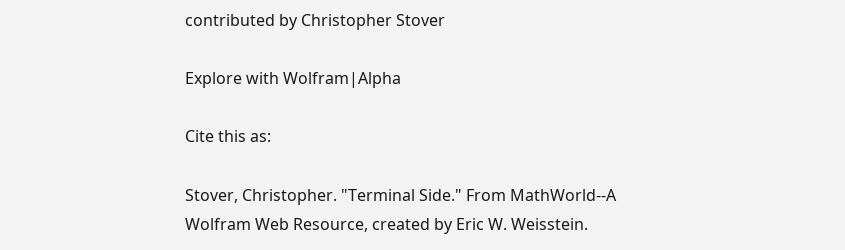contributed by Christopher Stover

Explore with Wolfram|Alpha

Cite this as:

Stover, Christopher. "Terminal Side." From MathWorld--A Wolfram Web Resource, created by Eric W. Weisstein.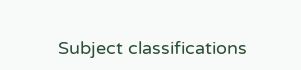Subject classifications